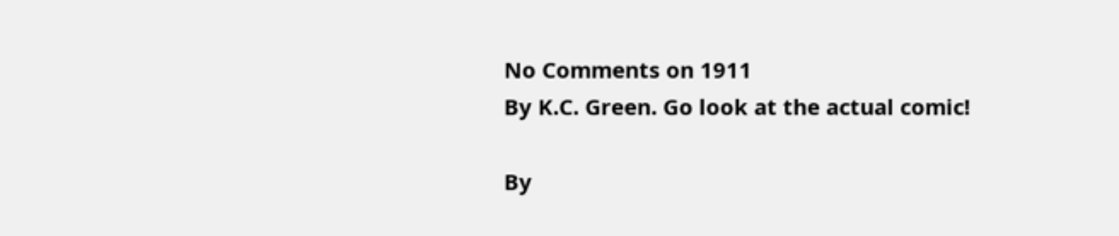No Comments on 1911
By K.C. Green. Go look at the actual comic!

By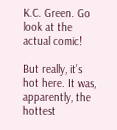K.C. Green. Go look at the actual comic!

But really, it’s hot here. It was, apparently, the hottest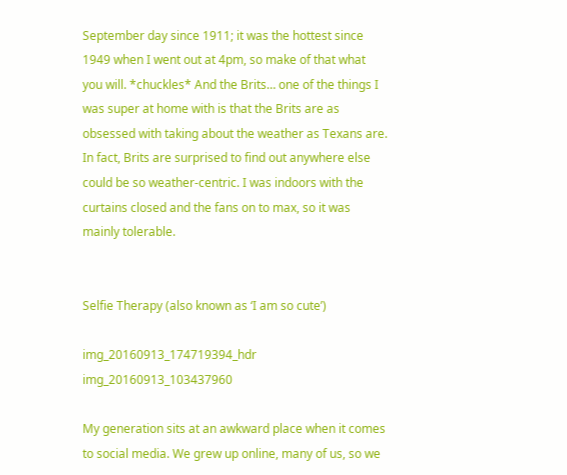September day since 1911; it was the hottest since 1949 when I went out at 4pm, so make of that what you will. *chuckles* And the Brits… one of the things I was super at home with is that the Brits are as obsessed with taking about the weather as Texans are. In fact, Brits are surprised to find out anywhere else could be so weather-centric. I was indoors with the curtains closed and the fans on to max, so it was mainly tolerable.


Selfie Therapy (also known as ‘I am so cute’)

img_20160913_174719394_hdr img_20160913_103437960

My generation sits at an awkward place when it comes to social media. We grew up online, many of us, so we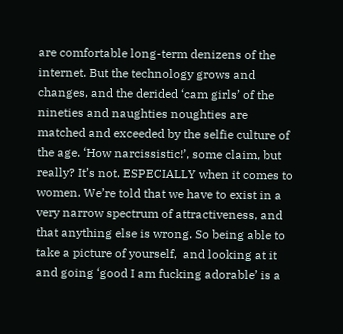are comfortable long-term denizens of the internet. But the technology grows and changes, and the derided ‘cam girls’ of the nineties and naughties noughties are matched and exceeded by the selfie culture of the age. ‘How narcissistic!’, some claim, but really? It’s not. ESPECIALLY when it comes to women. We’re told that we have to exist in a very narrow spectrum of attractiveness, and that anything else is wrong. So being able to take a picture of yourself,  and looking at it and going ‘good I am fucking adorable’ is a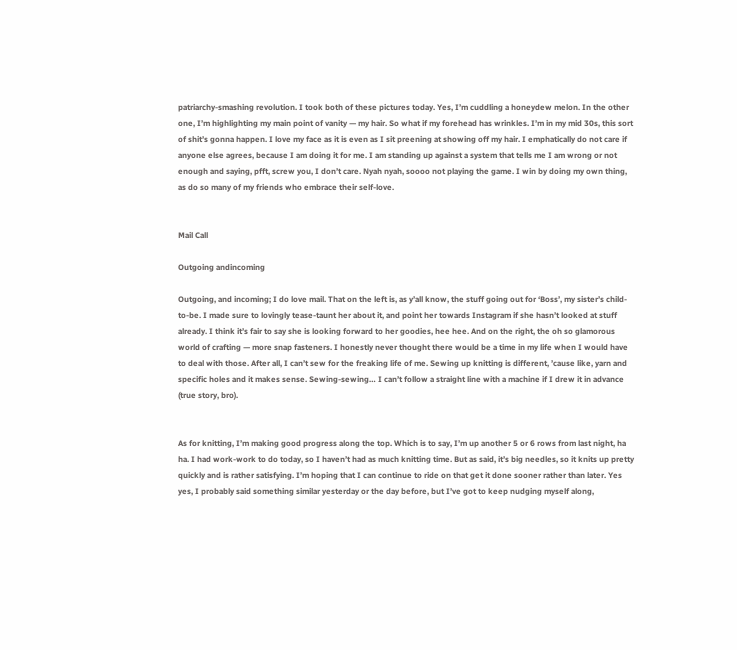patriarchy-smashing revolution. I took both of these pictures today. Yes, I’m cuddling a honeydew melon. In the other one, I’m highlighting my main point of vanity — my hair. So what if my forehead has wrinkles. I’m in my mid 30s, this sort of shit’s gonna happen. I love my face as it is even as I sit preening at showing off my hair. I emphatically do not care if anyone else agrees, because I am doing it for me. I am standing up against a system that tells me I am wrong or not enough and saying, pfft, screw you, I don’t care. Nyah nyah, soooo not playing the game. I win by doing my own thing, as do so many of my friends who embrace their self-love.


Mail Call

Outgoing andincoming

Outgoing, and incoming; I do love mail. That on the left is, as y’all know, the stuff going out for ‘Boss’, my sister’s child-to-be. I made sure to lovingly tease-taunt her about it, and point her towards Instagram if she hasn’t looked at stuff already. I think it’s fair to say she is looking forward to her goodies, hee hee. And on the right, the oh so glamorous world of crafting — more snap fasteners. I honestly never thought there would be a time in my life when I would have to deal with those. After all, I can’t sew for the freaking life of me. Sewing up knitting is different, ’cause like, yarn and specific holes and it makes sense. Sewing-sewing… I can’t follow a straight line with a machine if I drew it in advance (true story, bro).


As for knitting, I’m making good progress along the top. Which is to say, I’m up another 5 or 6 rows from last night, ha ha. I had work-work to do today, so I haven’t had as much knitting time. But as said, it’s big needles, so it knits up pretty quickly and is rather satisfying. I’m hoping that I can continue to ride on that get it done sooner rather than later. Yes yes, I probably said something similar yesterday or the day before, but I’ve got to keep nudging myself along,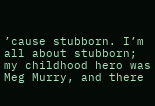’cause stubborn. I’m all about stubborn; my childhood hero was Meg Murry, and there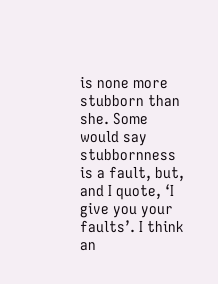is none more stubborn than she. Some would say stubbornness is a fault, but, and I quote, ‘I give you your faults’. I think an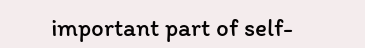important part of self-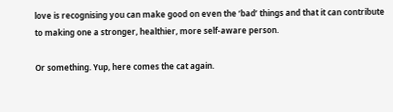love is recognising you can make good on even the ‘bad’ things and that it can contribute to making one a stronger, healthier, more self-aware person.

Or something. Yup, here comes the cat again.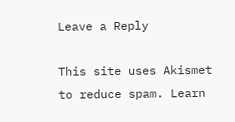Leave a Reply

This site uses Akismet to reduce spam. Learn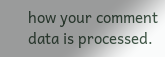how your comment data is processed.